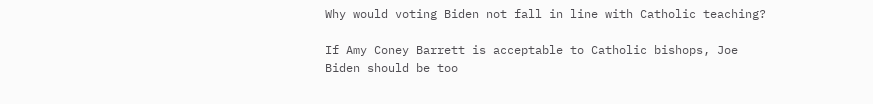Why would voting Biden not fall in line with Catholic teaching?

If Amy Coney Barrett is acceptable to Catholic bishops, Joe Biden should be too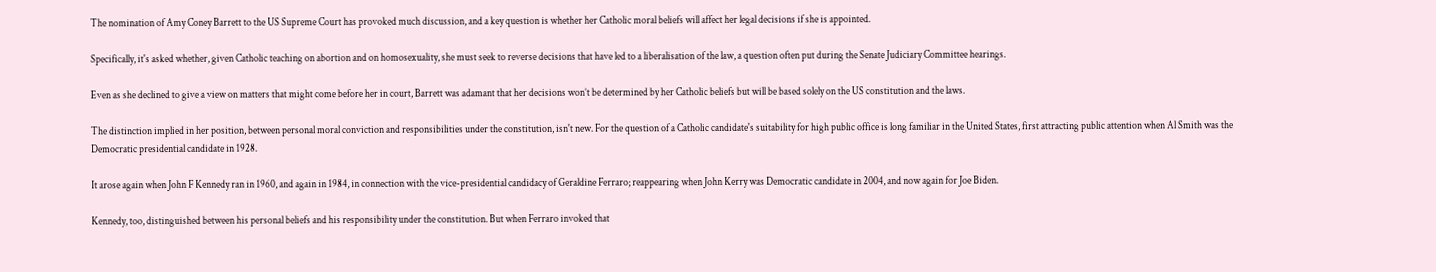The nomination of Amy Coney Barrett to the US Supreme Court has provoked much discussion, and a key question is whether her Catholic moral beliefs will affect her legal decisions if she is appointed.

Specifically, it's asked whether, given Catholic teaching on abortion and on homosexuality, she must seek to reverse decisions that have led to a liberalisation of the law, a question often put during the Senate Judiciary Committee hearings.

Even as she declined to give a view on matters that might come before her in court, Barrett was adamant that her decisions won’t be determined by her Catholic beliefs but will be based solely on the US constitution and the laws.

The distinction implied in her position, between personal moral conviction and responsibilities under the constitution, isn't new. For the question of a Catholic candidate's suitability for high public office is long familiar in the United States, first attracting public attention when Al Smith was the Democratic presidential candidate in 1928.

It arose again when John F Kennedy ran in 1960, and again in 1984, in connection with the vice-presidential candidacy of Geraldine Ferraro; reappearing when John Kerry was Democratic candidate in 2004, and now again for Joe Biden.

Kennedy, too, distinguished between his personal beliefs and his responsibility under the constitution. But when Ferraro invoked that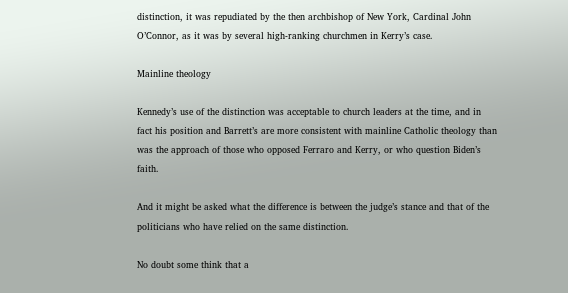distinction, it was repudiated by the then archbishop of New York, Cardinal John O’Connor, as it was by several high-ranking churchmen in Kerry’s case.

Mainline theology

Kennedy’s use of the distinction was acceptable to church leaders at the time, and in fact his position and Barrett’s are more consistent with mainline Catholic theology than was the approach of those who opposed Ferraro and Kerry, or who question Biden’s faith.

And it might be asked what the difference is between the judge’s stance and that of the politicians who have relied on the same distinction.

No doubt some think that a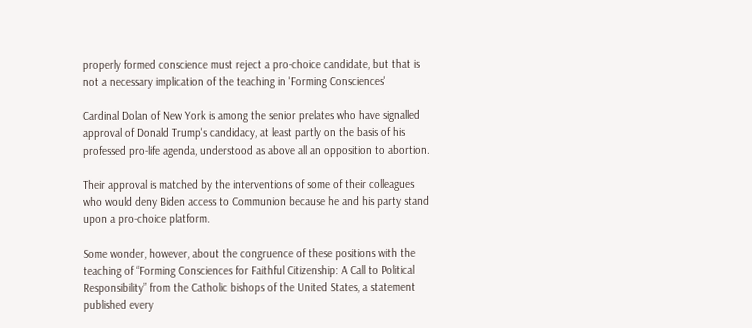properly formed conscience must reject a pro-choice candidate, but that is not a necessary implication of the teaching in 'Forming Consciences'

Cardinal Dolan of New York is among the senior prelates who have signalled approval of Donald Trump's candidacy, at least partly on the basis of his professed pro-life agenda, understood as above all an opposition to abortion.

Their approval is matched by the interventions of some of their colleagues who would deny Biden access to Communion because he and his party stand upon a pro-choice platform.

Some wonder, however, about the congruence of these positions with the teaching of “Forming Consciences for Faithful Citizenship: A Call to Political Responsibility” from the Catholic bishops of the United States, a statement published every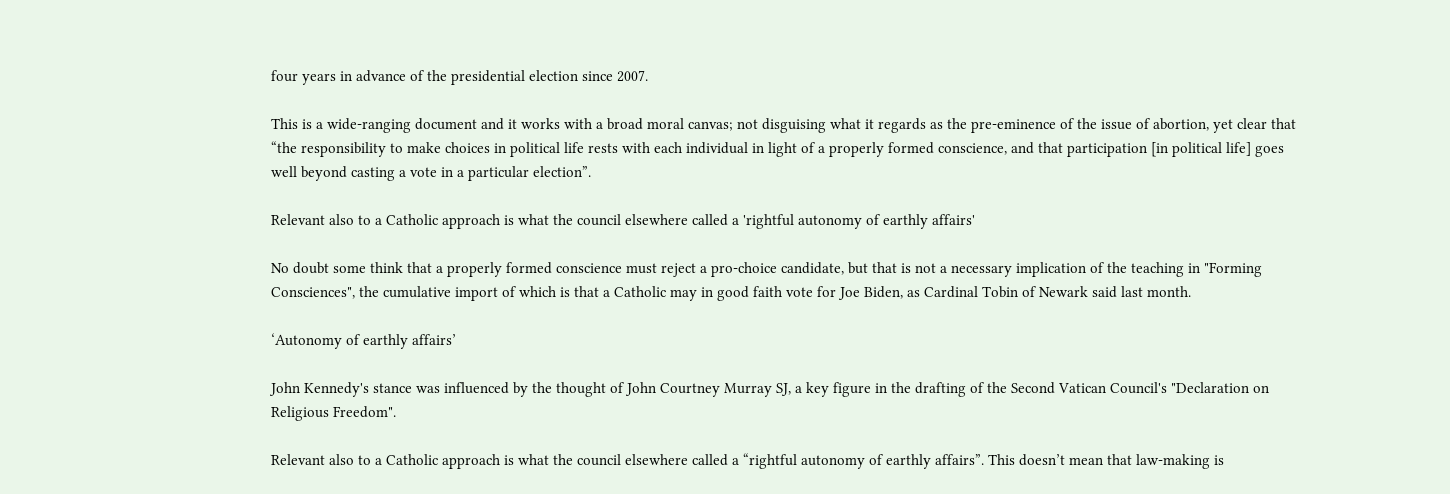four years in advance of the presidential election since 2007.

This is a wide-ranging document and it works with a broad moral canvas; not disguising what it regards as the pre-eminence of the issue of abortion, yet clear that “the responsibility to make choices in political life rests with each individual in light of a properly formed conscience, and that participation [in political life] goes well beyond casting a vote in a particular election”.

Relevant also to a Catholic approach is what the council elsewhere called a 'rightful autonomy of earthly affairs'

No doubt some think that a properly formed conscience must reject a pro-choice candidate, but that is not a necessary implication of the teaching in "Forming Consciences", the cumulative import of which is that a Catholic may in good faith vote for Joe Biden, as Cardinal Tobin of Newark said last month.

‘Autonomy of earthly affairs’

John Kennedy's stance was influenced by the thought of John Courtney Murray SJ, a key figure in the drafting of the Second Vatican Council's "Declaration on Religious Freedom".

Relevant also to a Catholic approach is what the council elsewhere called a “rightful autonomy of earthly affairs”. This doesn’t mean that law-making is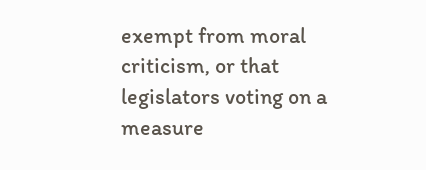exempt from moral criticism, or that legislators voting on a measure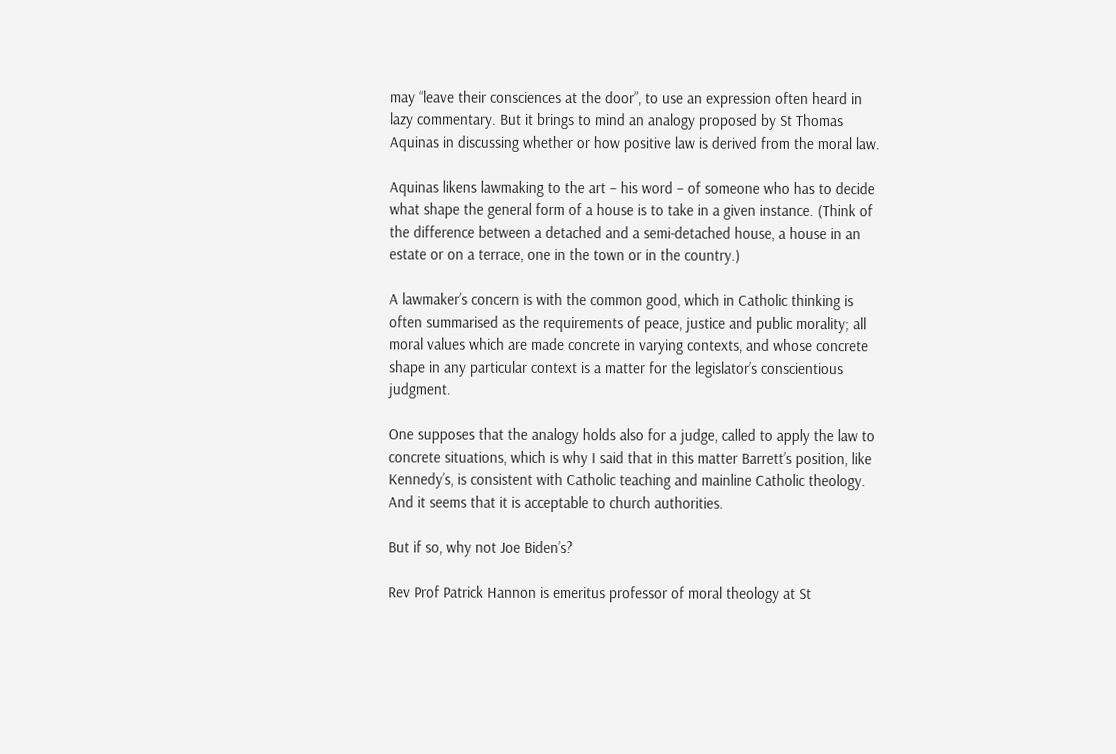may “leave their consciences at the door”, to use an expression often heard in lazy commentary. But it brings to mind an analogy proposed by St Thomas Aquinas in discussing whether or how positive law is derived from the moral law.

Aquinas likens lawmaking to the art – his word – of someone who has to decide what shape the general form of a house is to take in a given instance. (Think of the difference between a detached and a semi-detached house, a house in an estate or on a terrace, one in the town or in the country.)

A lawmaker’s concern is with the common good, which in Catholic thinking is often summarised as the requirements of peace, justice and public morality; all moral values which are made concrete in varying contexts, and whose concrete shape in any particular context is a matter for the legislator’s conscientious judgment.

One supposes that the analogy holds also for a judge, called to apply the law to concrete situations, which is why I said that in this matter Barrett’s position, like Kennedy’s, is consistent with Catholic teaching and mainline Catholic theology. And it seems that it is acceptable to church authorities.

But if so, why not Joe Biden’s?

Rev Prof Patrick Hannon is emeritus professor of moral theology at St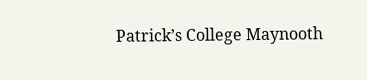Patrick’s College Maynooth